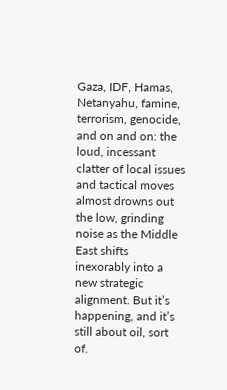Gaza, IDF, Hamas, Netanyahu, famine, terrorism, genocide, and on and on: the loud, incessant clatter of local issues and tactical moves almost drowns out the low, grinding noise as the Middle East shifts inexorably into a new strategic alignment. But it’s happening, and it’s still about oil, sort of.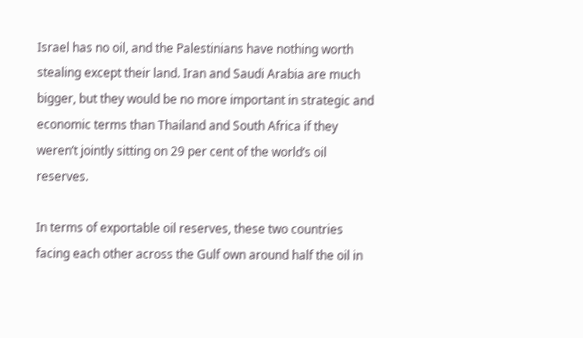Israel has no oil, and the Palestinians have nothing worth stealing except their land. Iran and Saudi Arabia are much bigger, but they would be no more important in strategic and economic terms than Thailand and South Africa if they weren’t jointly sitting on 29 per cent of the world’s oil reserves.

In terms of exportable oil reserves, these two countries facing each other across the Gulf own around half the oil in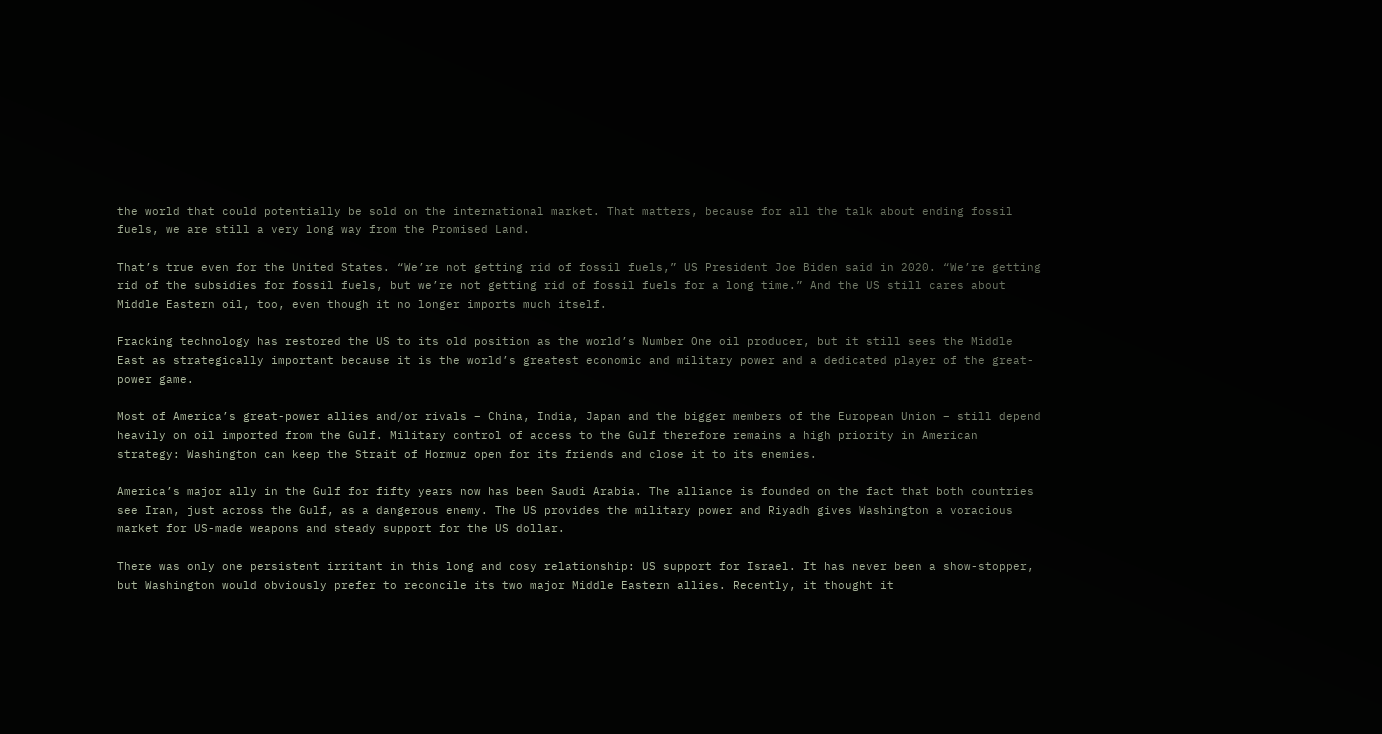the world that could potentially be sold on the international market. That matters, because for all the talk about ending fossil fuels, we are still a very long way from the Promised Land.

That’s true even for the United States. “We’re not getting rid of fossil fuels,” US President Joe Biden said in 2020. “We’re getting rid of the subsidies for fossil fuels, but we’re not getting rid of fossil fuels for a long time.” And the US still cares about Middle Eastern oil, too, even though it no longer imports much itself.

Fracking technology has restored the US to its old position as the world’s Number One oil producer, but it still sees the Middle East as strategically important because it is the world’s greatest economic and military power and a dedicated player of the great-power game.

Most of America’s great-power allies and/or rivals – China, India, Japan and the bigger members of the European Union – still depend heavily on oil imported from the Gulf. Military control of access to the Gulf therefore remains a high priority in American strategy: Washington can keep the Strait of Hormuz open for its friends and close it to its enemies.

America’s major ally in the Gulf for fifty years now has been Saudi Arabia. The alliance is founded on the fact that both countries see Iran, just across the Gulf, as a dangerous enemy. The US provides the military power and Riyadh gives Washington a voracious market for US-made weapons and steady support for the US dollar.

There was only one persistent irritant in this long and cosy relationship: US support for Israel. It has never been a show-stopper, but Washington would obviously prefer to reconcile its two major Middle Eastern allies. Recently, it thought it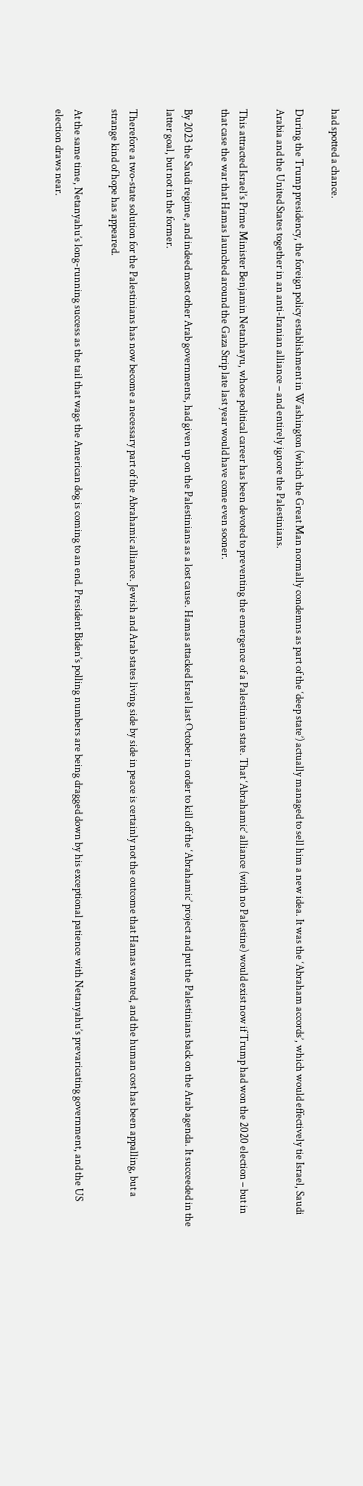had spotted a chance.

During the Trump presidency, the foreign policy establishment in Washington (which the Great Man normally condemns as part of the ‘deep state’) actually managed to sell him a new idea. It was the ‘Abraham accords’, which would effectively tie Israel, Saudi Arabia and the United States together in an anti-Iranian alliance – and entirely ignore the Palestinians.

This attracted Israel’s Prime Minister Benjamin Netanhayu, whose political career has been devoted to preventing the emergence of a Palestinian state. That ‘Abrahamic’ alliance (with no Palestine) would exist now if Trump had won the 2020 election – but in that case the war that Hamas launched around the Gaza Strip late last year would have come even sooner.

By 2023 the Saudi regime, and indeed most other Arab governments, had given up on the Palestinians as a lost cause. Hamas attacked Israel last October in order to kill off the ‘Abrahamic’ project and put the Palestinians back on the Arab agenda. It succeeded in the latter goal, but not in the former.

Therefore a two-state solution for the Palestinians has now become a necessary part of the Abrahamic alliance. Jewish and Arab states living side by side in peace is certainly not the outcome that Hamas wanted, and the human cost has been appalling, but a strange kind of hope has appeared.

At the same time, Netanyahu’s long-running success as the tail that wags the American dog is coming to an end. President Biden’s polling numbers are being dragged down by his exceptional patience with Netanyahu’s prevaricating government, and the US election draws near.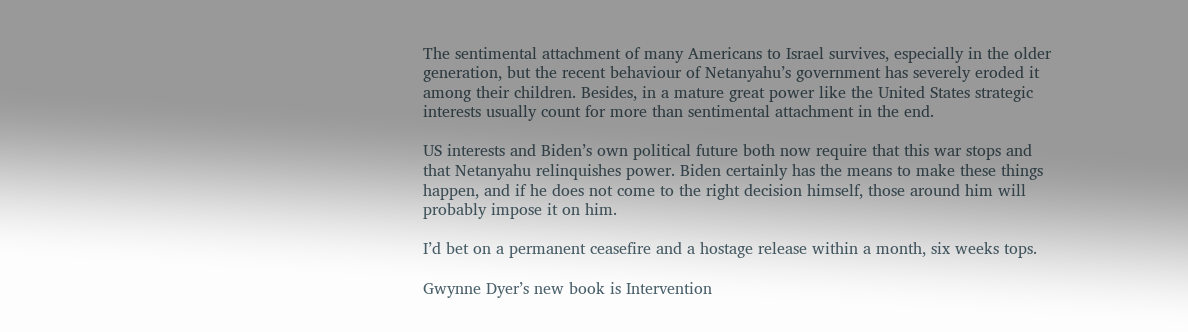The sentimental attachment of many Americans to Israel survives, especially in the older generation, but the recent behaviour of Netanyahu’s government has severely eroded it among their children. Besides, in a mature great power like the United States strategic interests usually count for more than sentimental attachment in the end.

US interests and Biden’s own political future both now require that this war stops and that Netanyahu relinquishes power. Biden certainly has the means to make these things happen, and if he does not come to the right decision himself, those around him will probably impose it on him.

I’d bet on a permanent ceasefire and a hostage release within a month, six weeks tops.

Gwynne Dyer’s new book is Intervention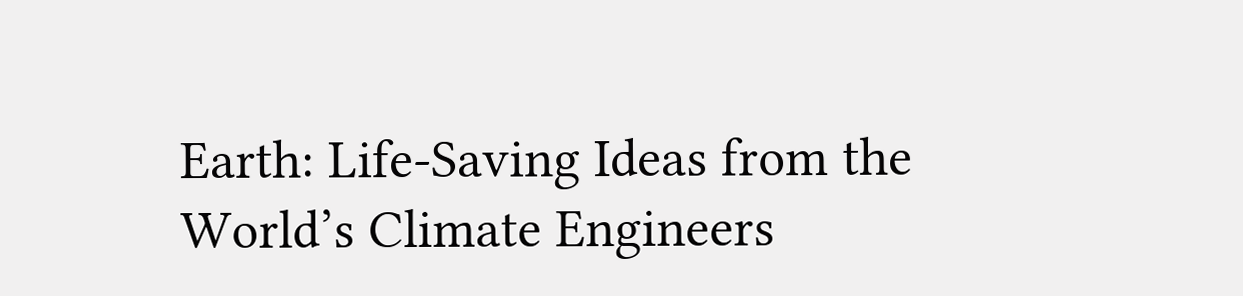Earth: Life-Saving Ideas from the World’s Climate Engineers